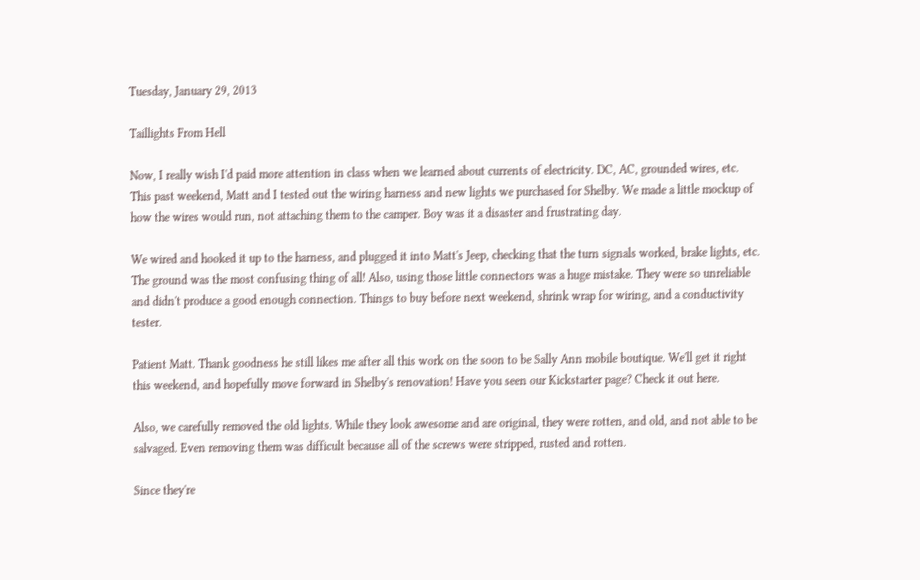Tuesday, January 29, 2013

Taillights From Hell

Now, I really wish I'd paid more attention in class when we learned about currents of electricity. DC, AC, grounded wires, etc. This past weekend, Matt and I tested out the wiring harness and new lights we purchased for Shelby. We made a little mockup of how the wires would run, not attaching them to the camper. Boy was it a disaster and frustrating day.

We wired and hooked it up to the harness, and plugged it into Matt's Jeep, checking that the turn signals worked, brake lights, etc. The ground was the most confusing thing of all! Also, using those little connectors was a huge mistake. They were so unreliable and didn't produce a good enough connection. Things to buy before next weekend, shrink wrap for wiring, and a conductivity tester.

Patient Matt. Thank goodness he still likes me after all this work on the soon to be Sally Ann mobile boutique. We'll get it right this weekend, and hopefully move forward in Shelby's renovation! Have you seen our Kickstarter page? Check it out here.

Also, we carefully removed the old lights. While they look awesome and are original, they were rotten, and old, and not able to be salvaged. Even removing them was difficult because all of the screws were stripped, rusted and rotten.

Since they're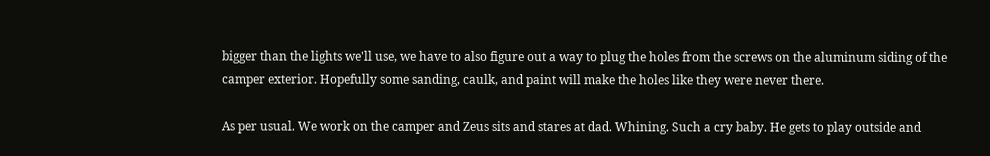bigger than the lights we'll use, we have to also figure out a way to plug the holes from the screws on the aluminum siding of the camper exterior. Hopefully some sanding, caulk, and paint will make the holes like they were never there.

As per usual. We work on the camper and Zeus sits and stares at dad. Whining. Such a cry baby. He gets to play outside and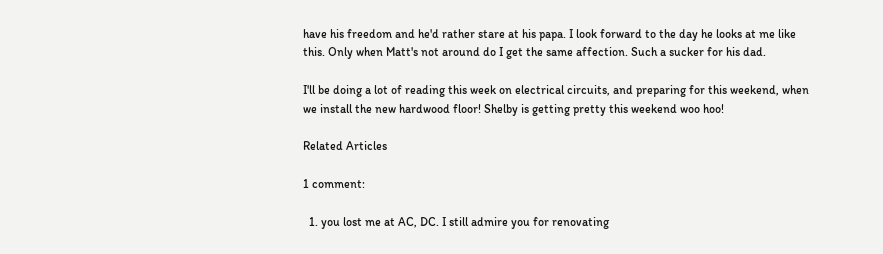have his freedom and he'd rather stare at his papa. I look forward to the day he looks at me like this. Only when Matt's not around do I get the same affection. Such a sucker for his dad.

I'll be doing a lot of reading this week on electrical circuits, and preparing for this weekend, when we install the new hardwood floor! Shelby is getting pretty this weekend woo hoo!

Related Articles

1 comment:

  1. you lost me at AC, DC. I still admire you for renovating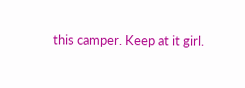this camper. Keep at it girl.